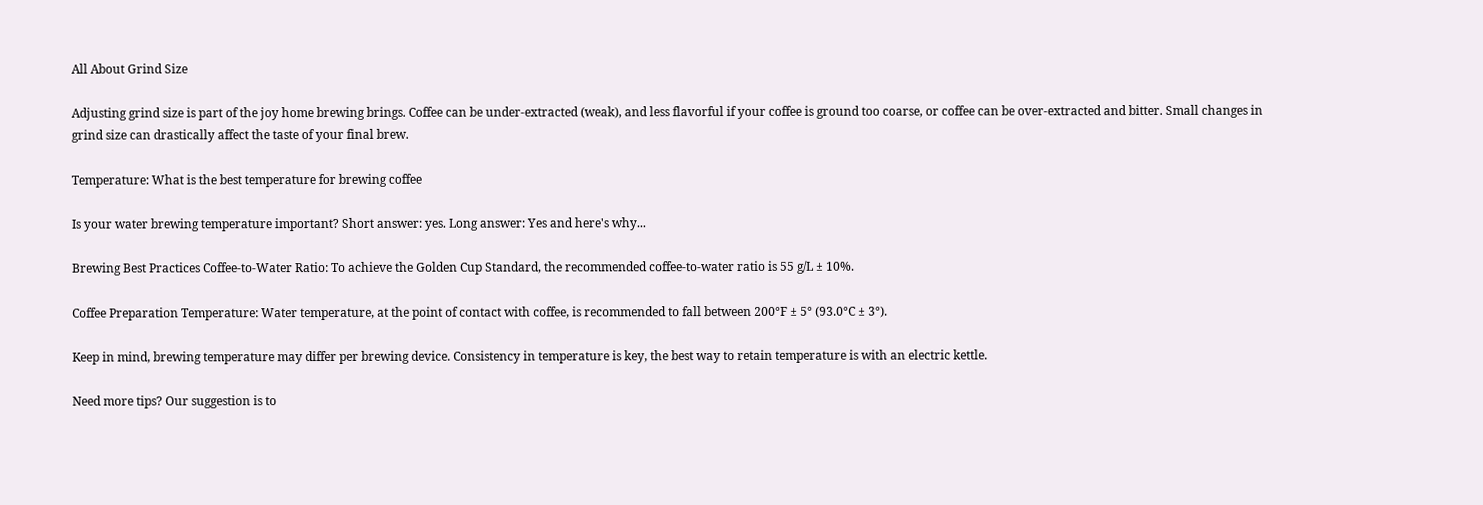All About Grind Size

Adjusting grind size is part of the joy home brewing brings. Coffee can be under-extracted (weak), and less flavorful if your coffee is ground too coarse, or coffee can be over-extracted and bitter. Small changes in grind size can drastically affect the taste of your final brew.

Temperature: What is the best temperature for brewing coffee

Is your water brewing temperature important? Short answer: yes. Long answer: Yes and here's why...

Brewing Best Practices Coffee-to-Water Ratio: To achieve the Golden Cup Standard, the recommended coffee-to-water ratio is 55 g/L ± 10%.

Coffee Preparation Temperature: Water temperature, at the point of contact with coffee, is recommended to fall between 200°F ± 5° (93.0°C ± 3°).

Keep in mind, brewing temperature may differ per brewing device. Consistency in temperature is key, the best way to retain temperature is with an electric kettle.

Need more tips? Our suggestion is to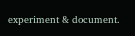experiment & document.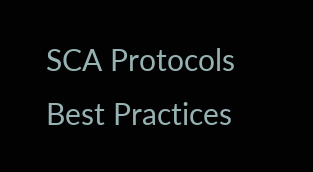SCA Protocols Best Practices